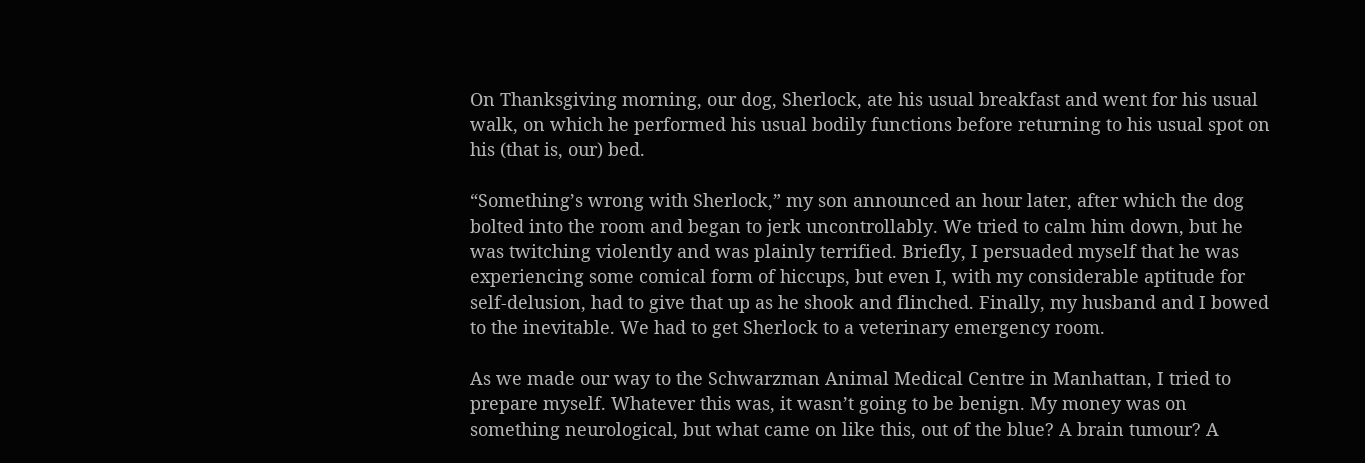On Thanksgiving morning, our dog, Sherlock, ate his usual breakfast and went for his usual walk, on which he performed his usual bodily functions before returning to his usual spot on his (that is, our) bed.

“Something’s wrong with Sherlock,” my son announced an hour later, after which the dog bolted into the room and began to jerk uncontrollably. We tried to calm him down, but he was twitching violently and was plainly terrified. Briefly, I persuaded myself that he was experiencing some comical form of hiccups, but even I, with my considerable aptitude for self-delusion, had to give that up as he shook and flinched. Finally, my husband and I bowed to the inevitable. We had to get Sherlock to a veterinary emergency room.

As we made our way to the Schwarzman Animal Medical Centre in Manhattan, I tried to prepare myself. Whatever this was, it wasn’t going to be benign. My money was on something neurological, but what came on like this, out of the blue? A brain tumour? A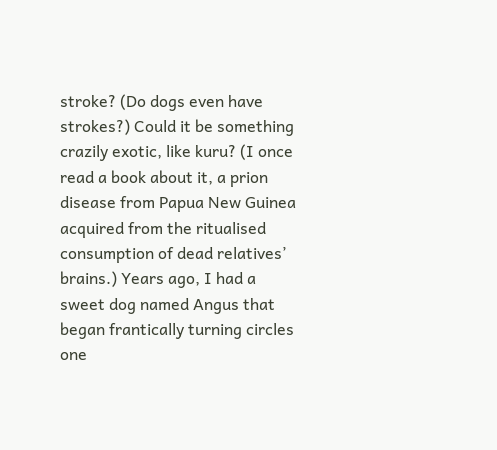stroke? (Do dogs even have strokes?) Could it be something crazily exotic, like kuru? (I once read a book about it, a prion disease from Papua New Guinea acquired from the ritualised consumption of dead relatives’ brains.) Years ago, I had a sweet dog named Angus that began frantically turning circles one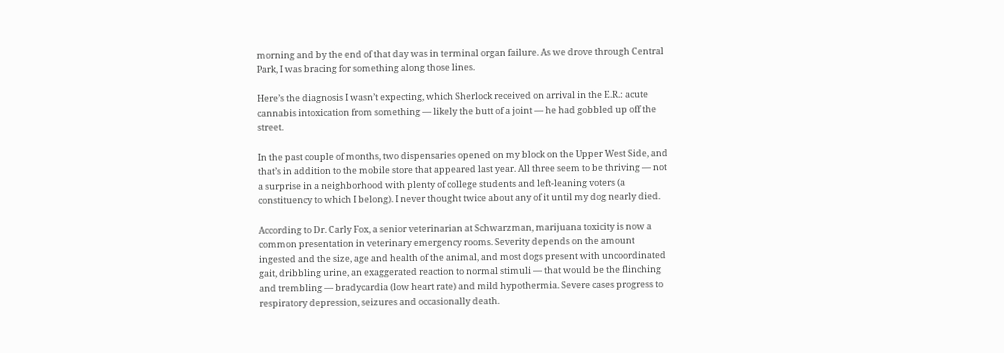morning and by the end of that day was in terminal organ failure. As we drove through Central Park, I was bracing for something along those lines.

Here’s the diagnosis I wasn’t expecting, which Sherlock received on arrival in the E.R.: acute cannabis intoxication from something — likely the butt of a joint — he had gobbled up off the street.

In the past couple of months, two dispensaries opened on my block on the Upper West Side, and that’s in addition to the mobile store that appeared last year. All three seem to be thriving — not a surprise in a neighborhood with plenty of college students and left-leaning voters (a constituency to which I belong). I never thought twice about any of it until my dog nearly died.

According to Dr. Carly Fox, a senior veterinarian at Schwarzman, marijuana toxicity is now a common presentation in veterinary emergency rooms. Severity depends on the amount ingested and the size, age and health of the animal, and most dogs present with uncoordinated gait, dribbling urine, an exaggerated reaction to normal stimuli — that would be the flinching and trembling — bradycardia (low heart rate) and mild hypothermia. Severe cases progress to respiratory depression, seizures and occasionally death.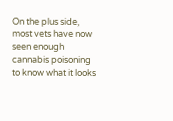On the plus side, most vets have now seen enough cannabis poisoning to know what it looks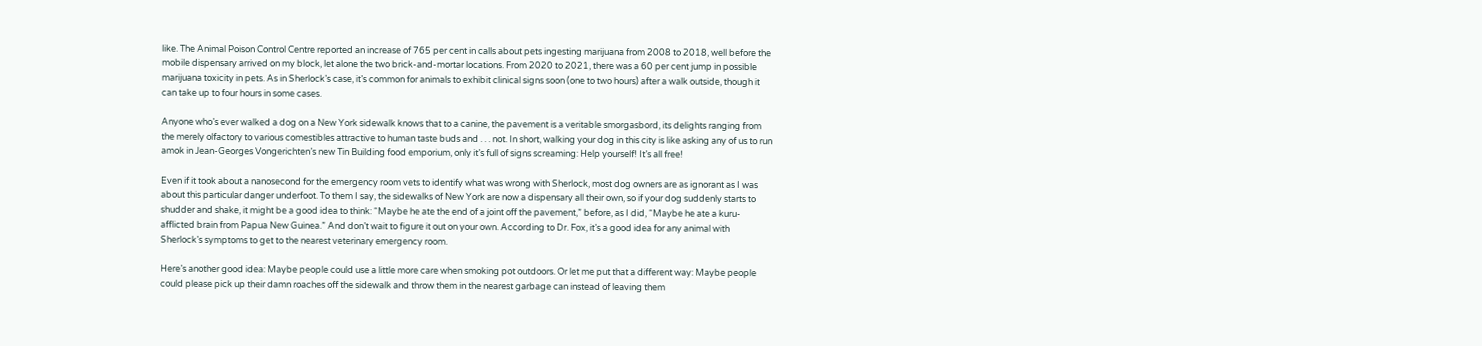like. The Animal Poison Control Centre reported an increase of 765 per cent in calls about pets ingesting marijuana from 2008 to 2018, well before the mobile dispensary arrived on my block, let alone the two brick-and-mortar locations. From 2020 to 2021, there was a 60 per cent jump in possible marijuana toxicity in pets. As in Sherlock’s case, it’s common for animals to exhibit clinical signs soon (one to two hours) after a walk outside, though it can take up to four hours in some cases.

Anyone who’s ever walked a dog on a New York sidewalk knows that to a canine, the pavement is a veritable smorgasbord, its delights ranging from the merely olfactory to various comestibles attractive to human taste buds and . . . not. In short, walking your dog in this city is like asking any of us to run amok in Jean-Georges Vongerichten’s new Tin Building food emporium, only it’s full of signs screaming: Help yourself! It’s all free!

Even if it took about a nanosecond for the emergency room vets to identify what was wrong with Sherlock, most dog owners are as ignorant as I was about this particular danger underfoot. To them I say, the sidewalks of New York are now a dispensary all their own, so if your dog suddenly starts to shudder and shake, it might be a good idea to think: “Maybe he ate the end of a joint off the pavement,” before, as I did, “Maybe he ate a kuru-afflicted brain from Papua New Guinea.” And don’t wait to figure it out on your own. According to Dr. Fox, it’s a good idea for any animal with Sherlock’s symptoms to get to the nearest veterinary emergency room.

Here’s another good idea: Maybe people could use a little more care when smoking pot outdoors. Or let me put that a different way: Maybe people could please pick up their damn roaches off the sidewalk and throw them in the nearest garbage can instead of leaving them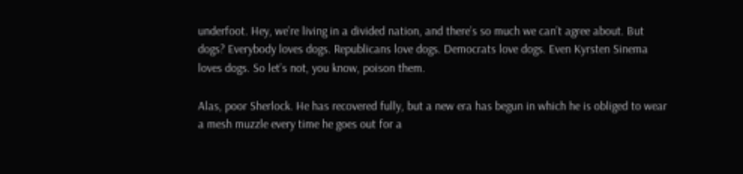underfoot. Hey, we’re living in a divided nation, and there’s so much we can’t agree about. But dogs? Everybody loves dogs. Republicans love dogs. Democrats love dogs. Even Kyrsten Sinema loves dogs. So let’s not, you know, poison them.

Alas, poor Sherlock. He has recovered fully, but a new era has begun in which he is obliged to wear a mesh muzzle every time he goes out for a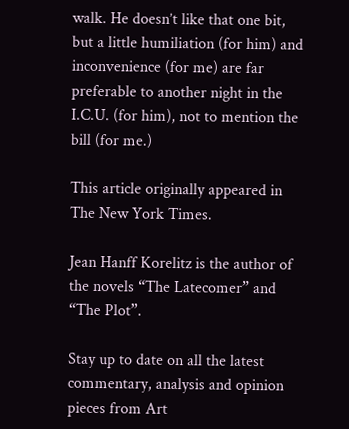walk. He doesn’t like that one bit, but a little humiliation (for him) and inconvenience (for me) are far preferable to another night in the I.C.U. (for him), not to mention the bill (for me.)

This article originally appeared in The New York Times.

Jean Hanff Korelitz is the author of the novels “The Latecomer” and “The Plot”.

Stay up to date on all the latest commentary, analysis and opinion pieces from Art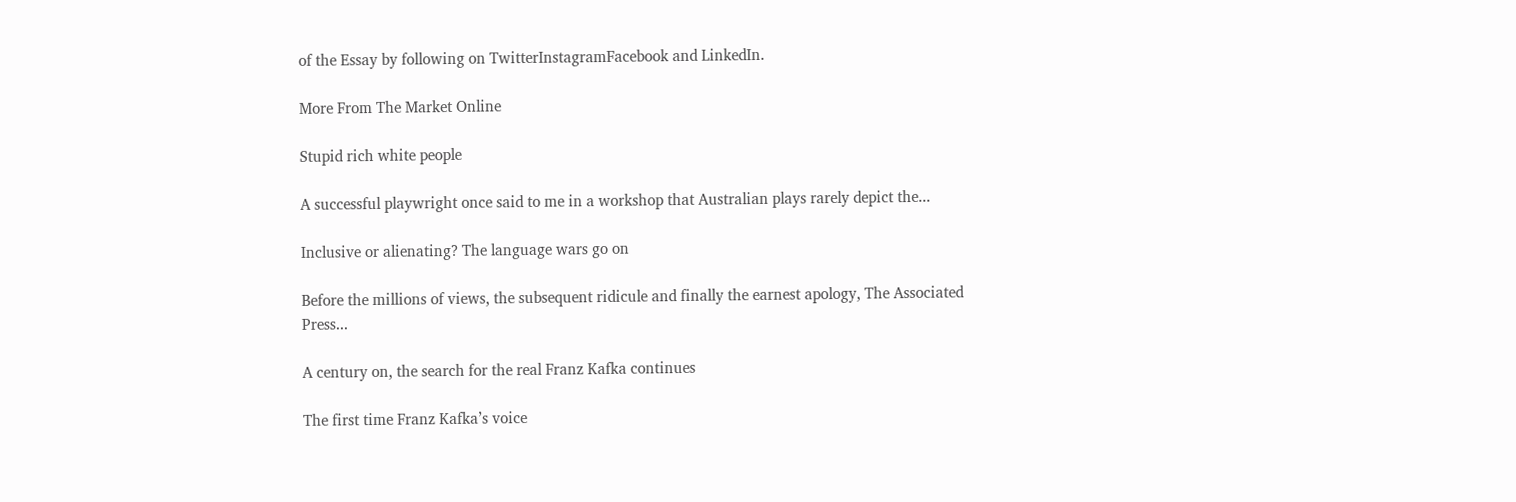of the Essay by following on TwitterInstagramFacebook and LinkedIn.

More From The Market Online

Stupid rich white people

A successful playwright once said to me in a workshop that Australian plays rarely depict the...

Inclusive or alienating? The language wars go on

Before the millions of views, the subsequent ridicule and finally the earnest apology, The Associated Press...

A century on, the search for the real Franz Kafka continues

The first time Franz Kafka’s voice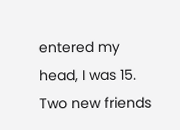entered my head, I was 15. Two new friends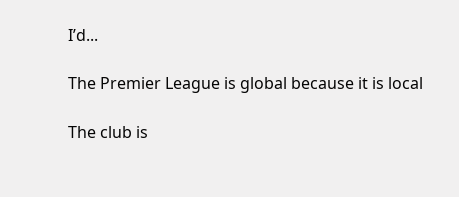I’d...

The Premier League is global because it is local

The club is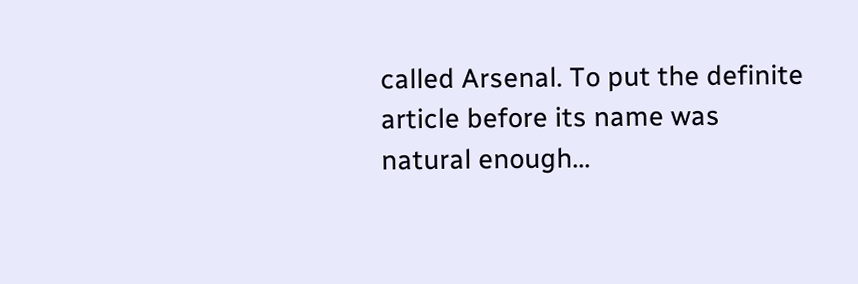called Arsenal. To put the definite article before its name was natural enough...